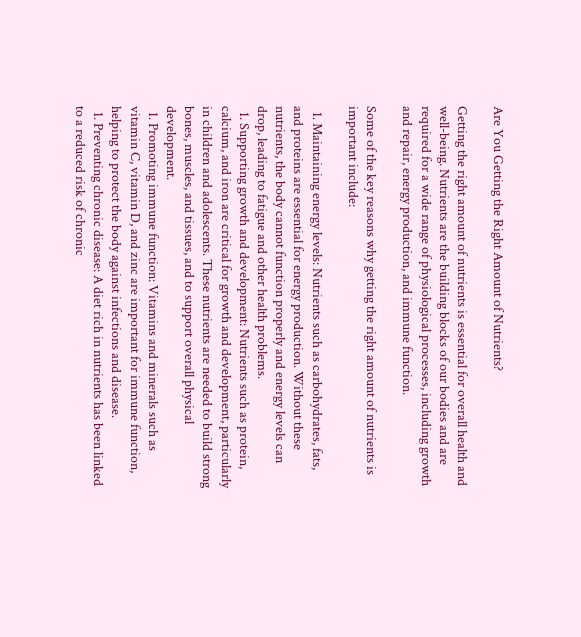Are You Getting the Right Amount of Nutrients?

Getting the right amount of nutrients is essential for overall health and well-being. Nutrients are the building blocks of our bodies and are required for a wide range of physiological processes, including growth and repair, energy production, and immune function.

Some of the key reasons why getting the right amount of nutrients is important include:

  1. Maintaining energy levels: Nutrients such as carbohydrates, fats, and proteins are essential for energy production. Without these nutrients, the body cannot function properly and energy levels can drop, leading to fatigue and other health problems.
  1. Supporting growth and development: Nutrients such as protein, calcium, and iron are critical for growth and development, particularly in children and adolescents. These nutrients are needed to build strong bones, muscles, and tissues, and to support overall physical development.
  1. Promoting immune function: Vitamins and minerals such as vitamin C, vitamin D, and zinc are important for immune function, helping to protect the body against infections and disease.
  1. Preventing chronic disease: A diet rich in nutrients has been linked to a reduced risk of chronic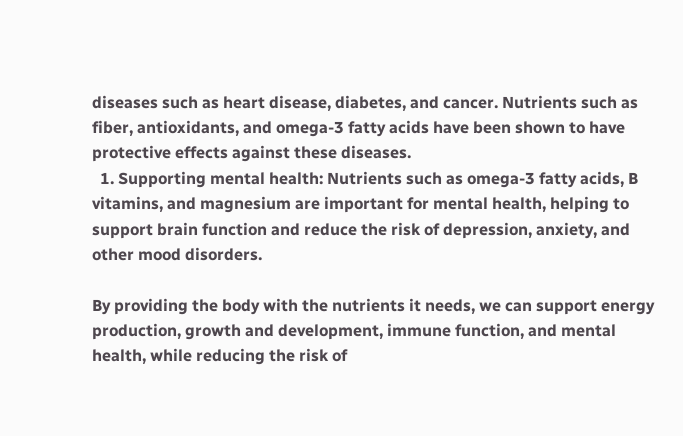diseases such as heart disease, diabetes, and cancer. Nutrients such as fiber, antioxidants, and omega-3 fatty acids have been shown to have protective effects against these diseases.
  1. Supporting mental health: Nutrients such as omega-3 fatty acids, B vitamins, and magnesium are important for mental health, helping to support brain function and reduce the risk of depression, anxiety, and other mood disorders.

By providing the body with the nutrients it needs, we can support energy production, growth and development, immune function, and mental health, while reducing the risk of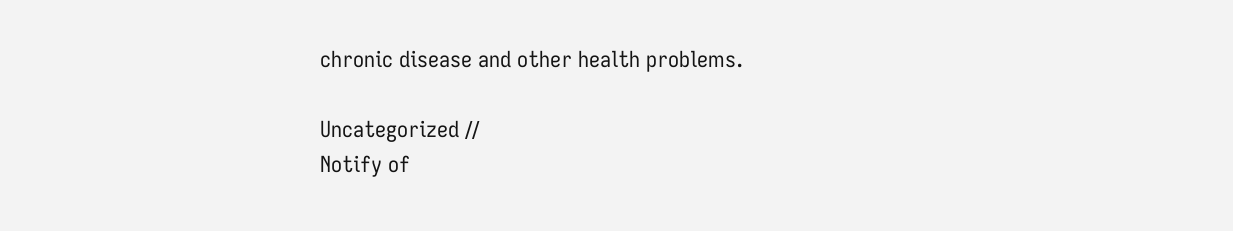chronic disease and other health problems.

Uncategorized ∕∕
Notify of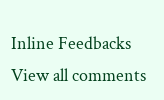Inline Feedbacks
View all comments